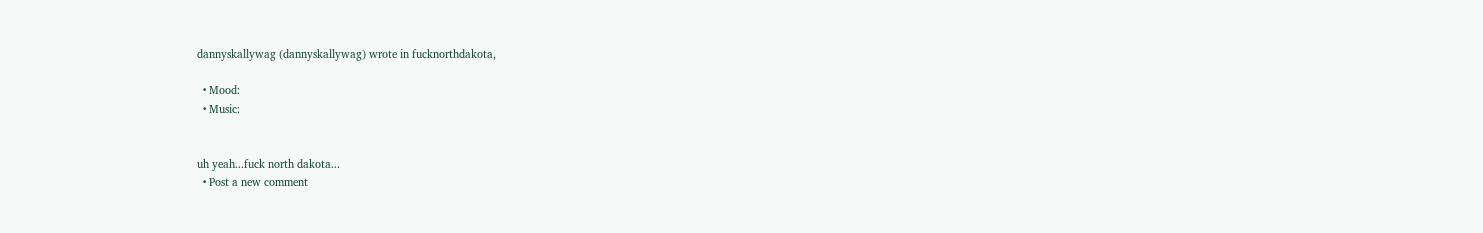dannyskallywag (dannyskallywag) wrote in fucknorthdakota,

  • Mood:
  • Music:


uh yeah...fuck north dakota...
  • Post a new comment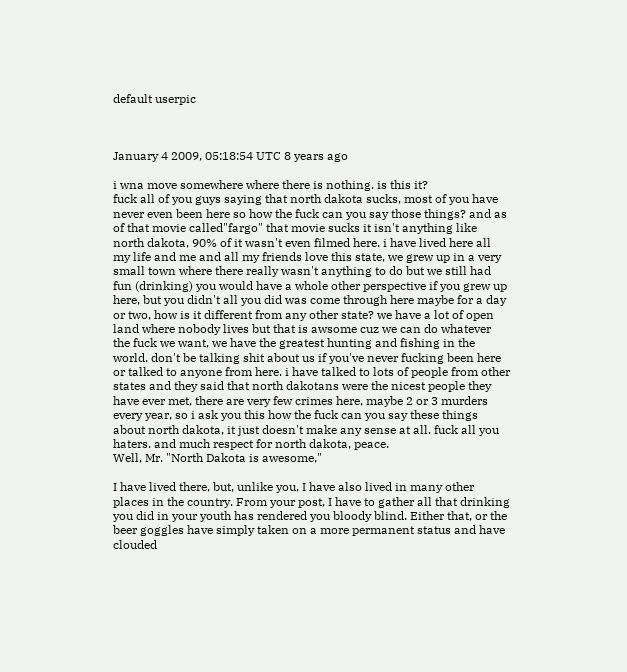default userpic



January 4 2009, 05:18:54 UTC 8 years ago

i wna move somewhere where there is nothing. is this it?
fuck all of you guys saying that north dakota sucks, most of you have never even been here so how the fuck can you say those things? and as of that movie called"fargo" that movie sucks it isn't anything like north dakota, 90% of it wasn't even filmed here. i have lived here all my life and me and all my friends love this state, we grew up in a very small town where there really wasn't anything to do but we still had fun (drinking) you would have a whole other perspective if you grew up here, but you didn't all you did was come through here maybe for a day or two, how is it different from any other state? we have a lot of open land where nobody lives but that is awsome cuz we can do whatever the fuck we want, we have the greatest hunting and fishing in the world. don't be talking shit about us if you've never fucking been here or talked to anyone from here. i have talked to lots of people from other states and they said that north dakotans were the nicest people they have ever met, there are very few crimes here, maybe 2 or 3 murders every year, so i ask you this how the fuck can you say these things about north dakota, it just doesn't make any sense at all. fuck all you haters. and much respect for north dakota, peace.
Well, Mr. "North Dakota is awesome,"

I have lived there, but, unlike you, I have also lived in many other places in the country. From your post, I have to gather all that drinking you did in your youth has rendered you bloody blind. Either that, or the beer goggles have simply taken on a more permanent status and have clouded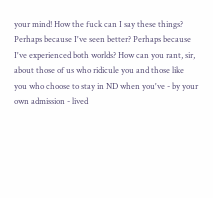your mind! How the fuck can I say these things? Perhaps because I've seen better? Perhaps because I've experienced both worlds? How can you rant, sir, about those of us who ridicule you and those like you who choose to stay in ND when you've - by your own admission - lived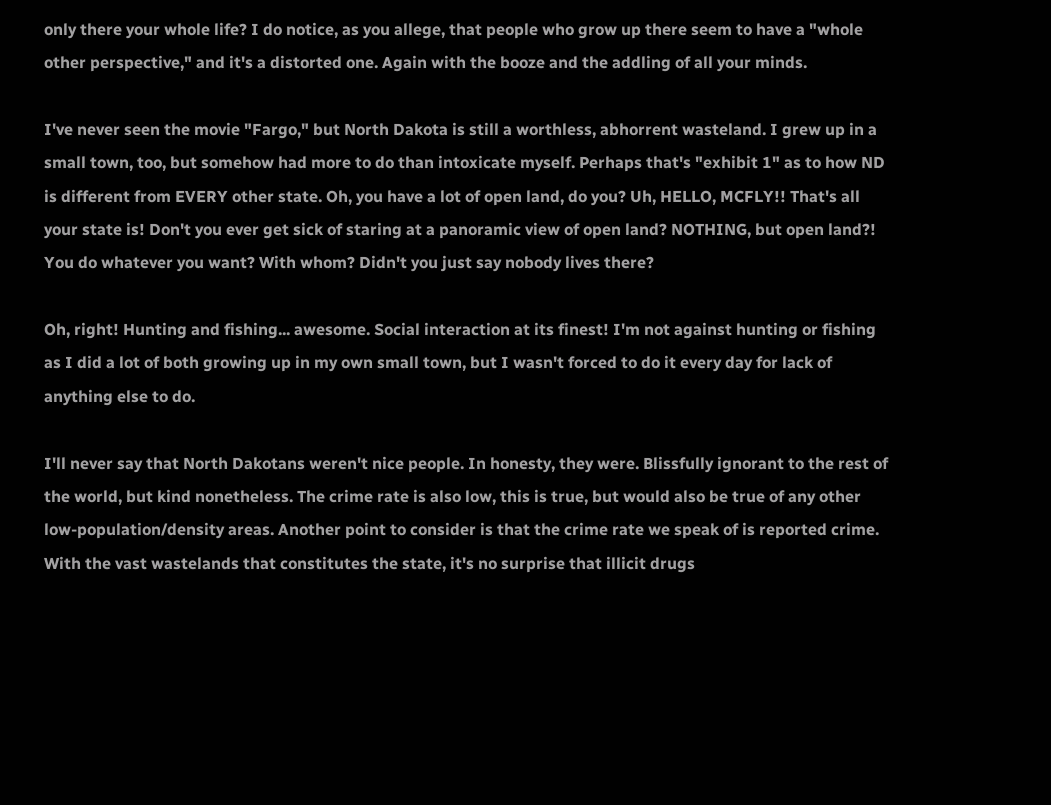only there your whole life? I do notice, as you allege, that people who grow up there seem to have a "whole other perspective," and it's a distorted one. Again with the booze and the addling of all your minds.

I've never seen the movie "Fargo," but North Dakota is still a worthless, abhorrent wasteland. I grew up in a small town, too, but somehow had more to do than intoxicate myself. Perhaps that's "exhibit 1" as to how ND is different from EVERY other state. Oh, you have a lot of open land, do you? Uh, HELLO, MCFLY!! That's all your state is! Don't you ever get sick of staring at a panoramic view of open land? NOTHING, but open land?! You do whatever you want? With whom? Didn't you just say nobody lives there?

Oh, right! Hunting and fishing... awesome. Social interaction at its finest! I'm not against hunting or fishing as I did a lot of both growing up in my own small town, but I wasn't forced to do it every day for lack of anything else to do.

I'll never say that North Dakotans weren't nice people. In honesty, they were. Blissfully ignorant to the rest of the world, but kind nonetheless. The crime rate is also low, this is true, but would also be true of any other low-population/density areas. Another point to consider is that the crime rate we speak of is reported crime. With the vast wastelands that constitutes the state, it's no surprise that illicit drugs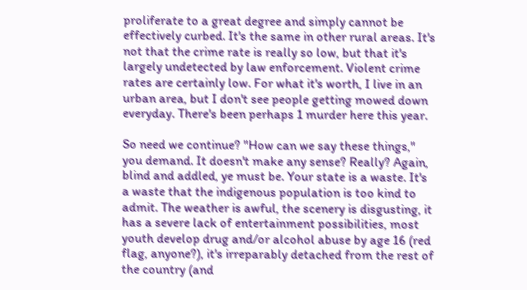proliferate to a great degree and simply cannot be effectively curbed. It's the same in other rural areas. It's not that the crime rate is really so low, but that it's largely undetected by law enforcement. Violent crime rates are certainly low. For what it's worth, I live in an urban area, but I don't see people getting mowed down everyday. There's been perhaps 1 murder here this year.

So need we continue? "How can we say these things," you demand. It doesn't make any sense? Really? Again, blind and addled, ye must be. Your state is a waste. It's a waste that the indigenous population is too kind to admit. The weather is awful, the scenery is disgusting, it has a severe lack of entertainment possibilities, most youth develop drug and/or alcohol abuse by age 16 (red flag, anyone?), it's irreparably detached from the rest of the country (and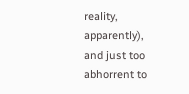reality, apparently), and just too abhorrent to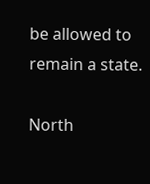be allowed to remain a state.

North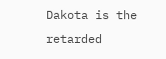Dakota is the retarded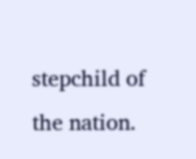stepchild of the nation.